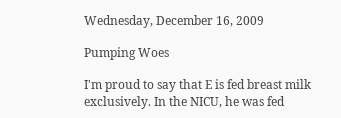Wednesday, December 16, 2009

Pumping Woes

I'm proud to say that E is fed breast milk exclusively. In the NICU, he was fed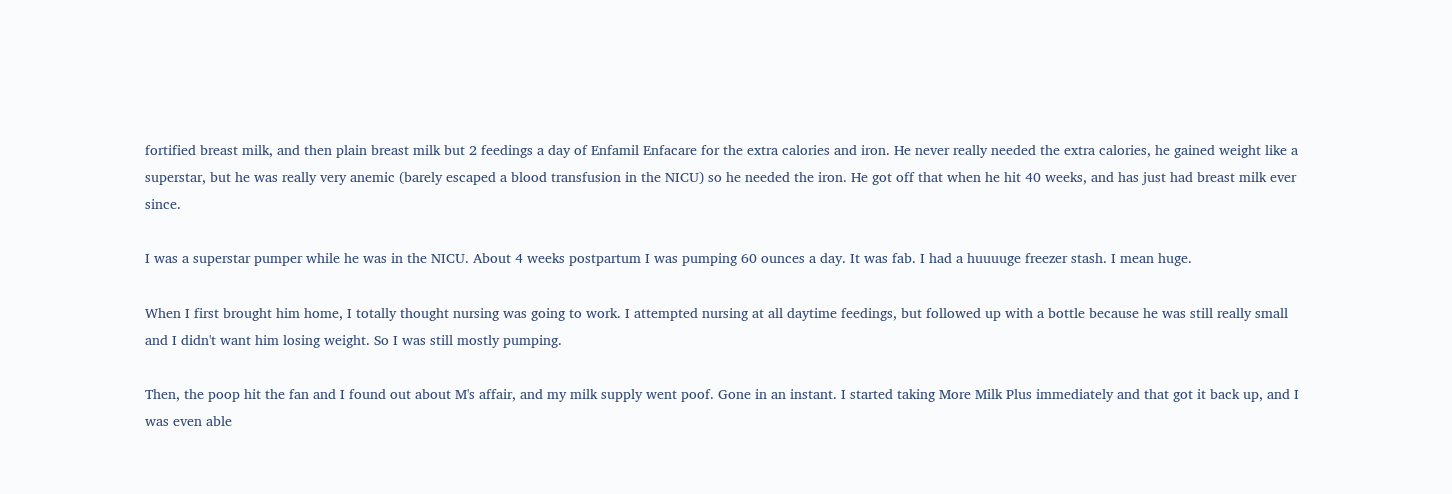fortified breast milk, and then plain breast milk but 2 feedings a day of Enfamil Enfacare for the extra calories and iron. He never really needed the extra calories, he gained weight like a superstar, but he was really very anemic (barely escaped a blood transfusion in the NICU) so he needed the iron. He got off that when he hit 40 weeks, and has just had breast milk ever since.

I was a superstar pumper while he was in the NICU. About 4 weeks postpartum I was pumping 60 ounces a day. It was fab. I had a huuuuge freezer stash. I mean huge.

When I first brought him home, I totally thought nursing was going to work. I attempted nursing at all daytime feedings, but followed up with a bottle because he was still really small and I didn't want him losing weight. So I was still mostly pumping.

Then, the poop hit the fan and I found out about M's affair, and my milk supply went poof. Gone in an instant. I started taking More Milk Plus immediately and that got it back up, and I was even able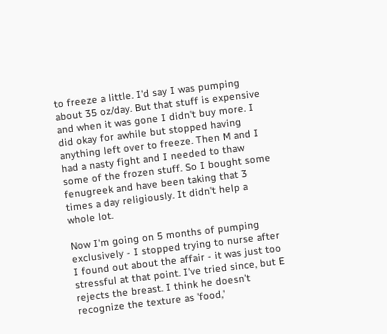to freeze a little. I'd say I was pumping about 35 oz/day. But that stuff is expensive and when it was gone I didn't buy more. I did okay for awhile but stopped having anything left over to freeze. Then M and I had a nasty fight and I needed to thaw some of the frozen stuff. So I bought some fenugreek and have been taking that 3 times a day religiously. It didn't help a whole lot.

Now I'm going on 5 months of pumping exclusively - I stopped trying to nurse after I found out about the affair - it was just too stressful at that point. I've tried since, but E rejects the breast. I think he doesn't recognize the texture as 'food,'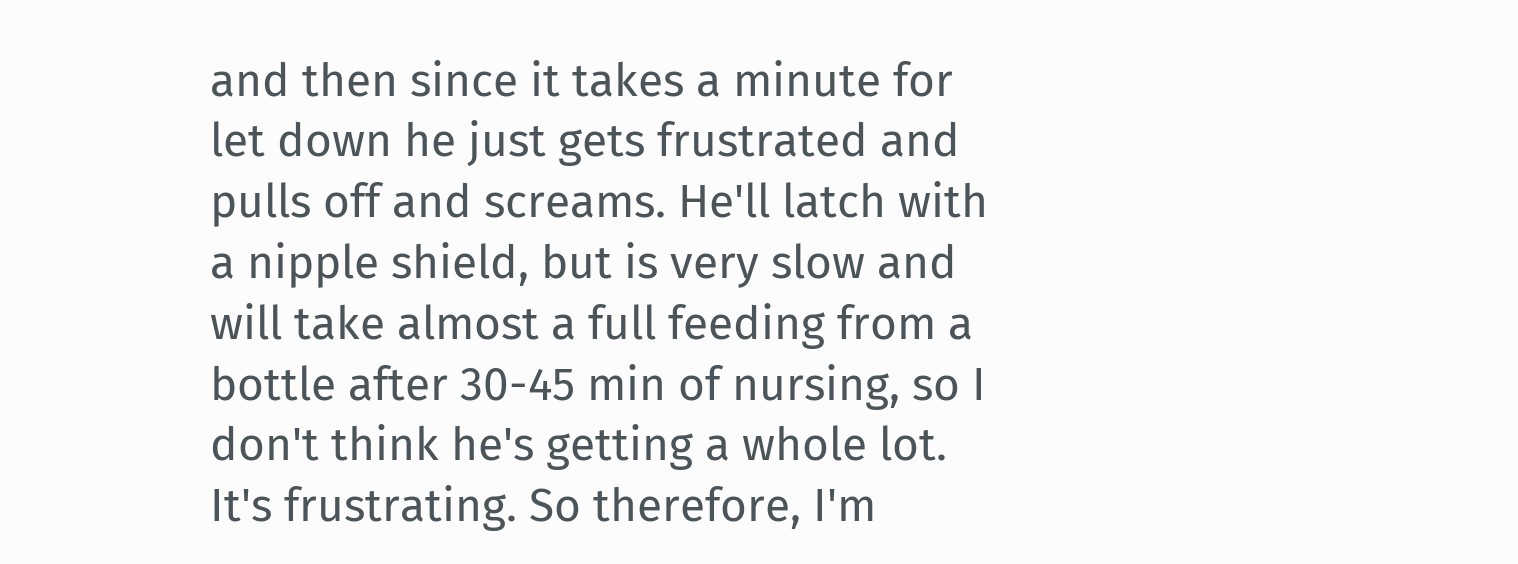and then since it takes a minute for let down he just gets frustrated and pulls off and screams. He'll latch with a nipple shield, but is very slow and will take almost a full feeding from a bottle after 30-45 min of nursing, so I don't think he's getting a whole lot. It's frustrating. So therefore, I'm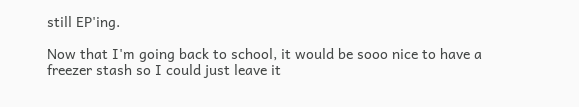still EP'ing.

Now that I'm going back to school, it would be sooo nice to have a freezer stash so I could just leave it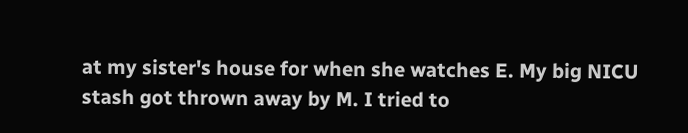at my sister's house for when she watches E. My big NICU stash got thrown away by M. I tried to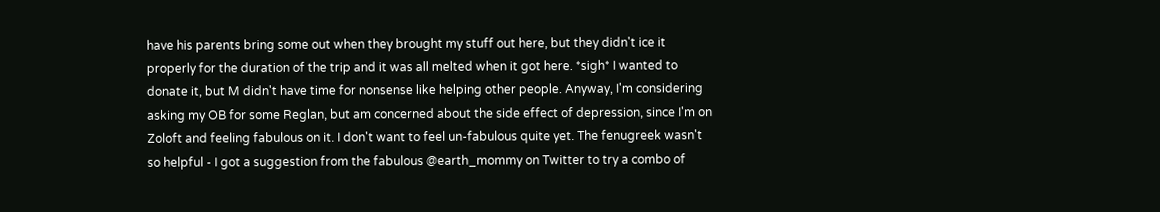have his parents bring some out when they brought my stuff out here, but they didn't ice it properly for the duration of the trip and it was all melted when it got here. *sigh* I wanted to donate it, but M didn't have time for nonsense like helping other people. Anyway, I'm considering asking my OB for some Reglan, but am concerned about the side effect of depression, since I'm on Zoloft and feeling fabulous on it. I don't want to feel un-fabulous quite yet. The fenugreek wasn't so helpful - I got a suggestion from the fabulous @earth_mommy on Twitter to try a combo of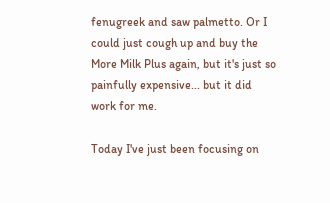fenugreek and saw palmetto. Or I could just cough up and buy the More Milk Plus again, but it's just so painfully expensive... but it did work for me.

Today I've just been focusing on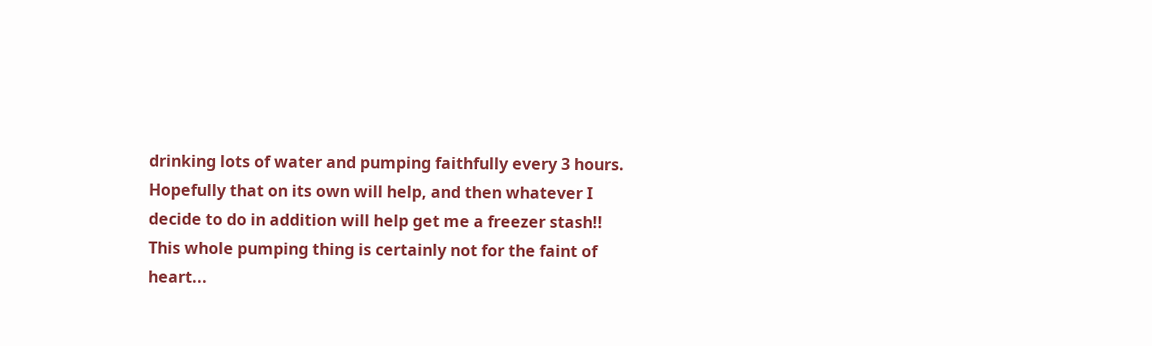drinking lots of water and pumping faithfully every 3 hours. Hopefully that on its own will help, and then whatever I decide to do in addition will help get me a freezer stash!! This whole pumping thing is certainly not for the faint of heart...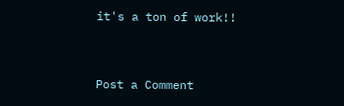it's a ton of work!!


Post a Comment